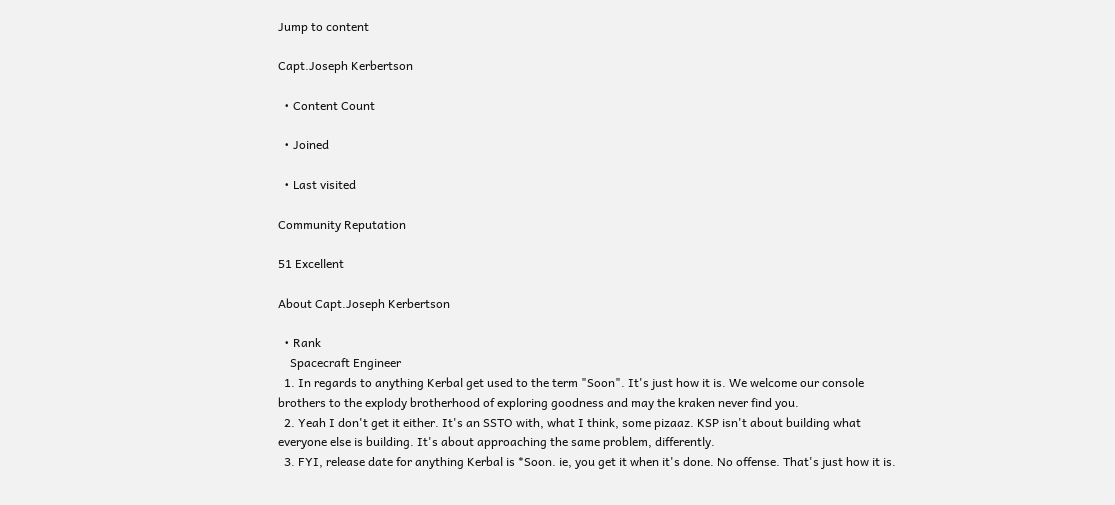Jump to content

Capt.Joseph Kerbertson

  • Content Count

  • Joined

  • Last visited

Community Reputation

51 Excellent

About Capt.Joseph Kerbertson

  • Rank
    Spacecraft Engineer
  1. In regards to anything Kerbal get used to the term "Soon". It's just how it is. We welcome our console brothers to the explody brotherhood of exploring goodness and may the kraken never find you.
  2. Yeah I don't get it either. It's an SSTO with, what I think, some pizaaz. KSP isn't about building what everyone else is building. It's about approaching the same problem, differently.
  3. FYI, release date for anything Kerbal is *Soon. ie, you get it when it's done. No offense. That's just how it is.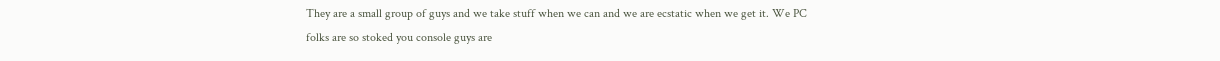They are a small group of guys and we take stuff when we can and we are ecstatic when we get it. We PC folks are so stoked you console guys are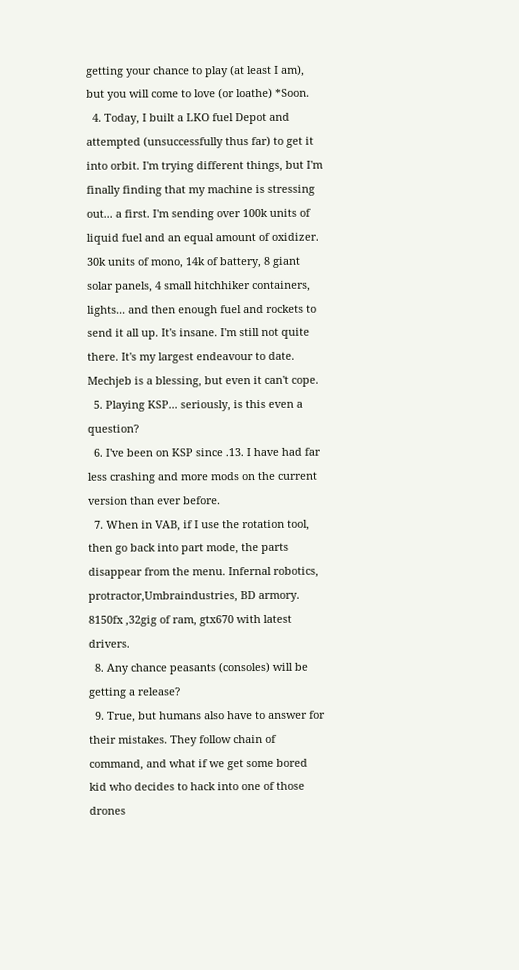getting your chance to play (at least I am), but you will come to love (or loathe) *Soon.
  4. Today, I built a LKO fuel Depot and attempted (unsuccessfully thus far) to get it into orbit. I'm trying different things, but I'm finally finding that my machine is stressing out... a first. I'm sending over 100k units of liquid fuel and an equal amount of oxidizer. 30k units of mono, 14k of battery, 8 giant solar panels, 4 small hitchhiker containers, lights... and then enough fuel and rockets to send it all up. It's insane. I'm still not quite there. It's my largest endeavour to date. Mechjeb is a blessing, but even it can't cope.
  5. Playing KSP... seriously, is this even a question?
  6. I've been on KSP since .13. I have had far less crashing and more mods on the current version than ever before.
  7. When in VAB, if I use the rotation tool, then go back into part mode, the parts disappear from the menu. Infernal robotics, protractor,Umbraindustries, BD armory. 8150fx ,32gig of ram, gtx670 with latest drivers.
  8. Any chance peasants (consoles) will be getting a release?
  9. True, but humans also have to answer for their mistakes. They follow chain of command, and what if we get some bored kid who decides to hack into one of those drones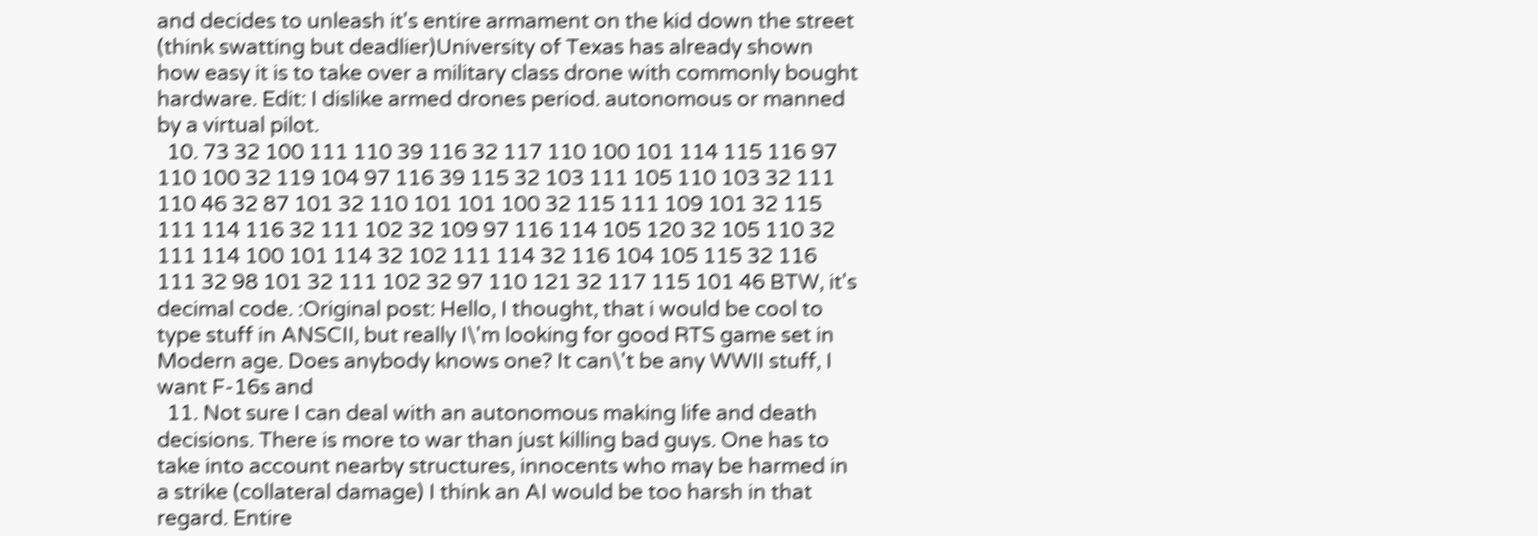and decides to unleash it's entire armament on the kid down the street (think swatting but deadlier)University of Texas has already shown how easy it is to take over a military class drone with commonly bought hardware. Edit: I dislike armed drones period. autonomous or manned by a virtual pilot.
  10. 73 32 100 111 110 39 116 32 117 110 100 101 114 115 116 97 110 100 32 119 104 97 116 39 115 32 103 111 105 110 103 32 111 110 46 32 87 101 32 110 101 101 100 32 115 111 109 101 32 115 111 114 116 32 111 102 32 109 97 116 114 105 120 32 105 110 32 111 114 100 101 114 32 102 111 114 32 116 104 105 115 32 116 111 32 98 101 32 111 102 32 97 110 121 32 117 115 101 46 BTW, it's decimal code. :Original post: Hello, I thought, that i would be cool to type stuff in ANSCII, but really I\'m looking for good RTS game set in Modern age. Does anybody knows one? It can\'t be any WWII stuff, I want F-16s and
  11. Not sure I can deal with an autonomous making life and death decisions. There is more to war than just killing bad guys. One has to take into account nearby structures, innocents who may be harmed in a strike (collateral damage) I think an AI would be too harsh in that regard. Entire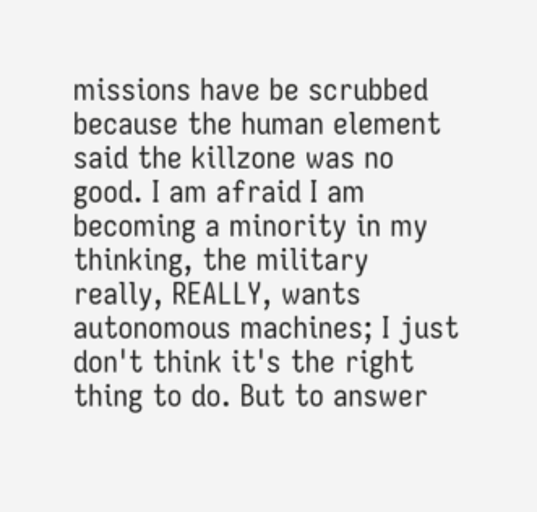missions have be scrubbed because the human element said the killzone was no good. I am afraid I am becoming a minority in my thinking, the military really, REALLY, wants autonomous machines; I just don't think it's the right thing to do. But to answer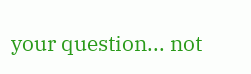your question... not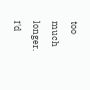too much longer. I'd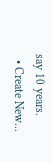say 10 years.
  • Create New...